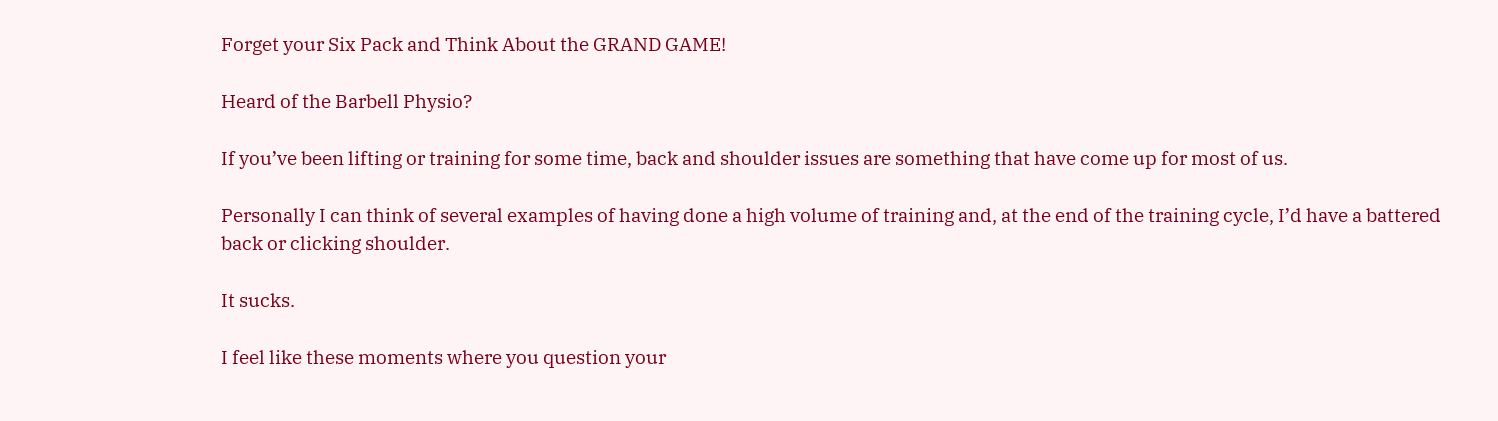Forget your Six Pack and Think About the GRAND GAME!

Heard of the Barbell Physio?

If you’ve been lifting or training for some time, back and shoulder issues are something that have come up for most of us.

Personally I can think of several examples of having done a high volume of training and, at the end of the training cycle, I’d have a battered back or clicking shoulder.

It sucks.

I feel like these moments where you question your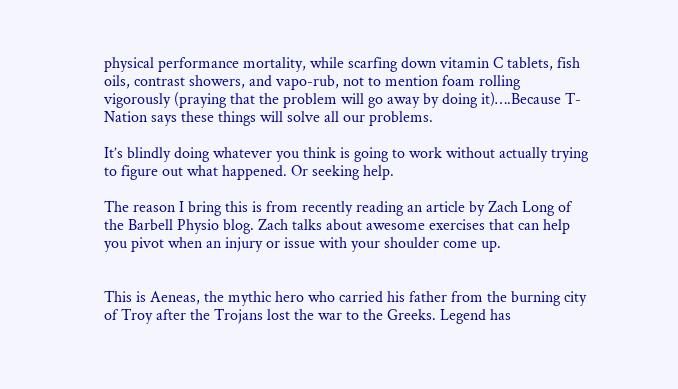physical performance mortality, while scarfing down vitamin C tablets, fish oils, contrast showers, and vapo-rub, not to mention foam rolling vigorously (praying that the problem will go away by doing it)….Because T-Nation says these things will solve all our problems.

It’s blindly doing whatever you think is going to work without actually trying to figure out what happened. Or seeking help.

The reason I bring this is from recently reading an article by Zach Long of the Barbell Physio blog. Zach talks about awesome exercises that can help you pivot when an injury or issue with your shoulder come up.


This is Aeneas, the mythic hero who carried his father from the burning city of Troy after the Trojans lost the war to the Greeks. Legend has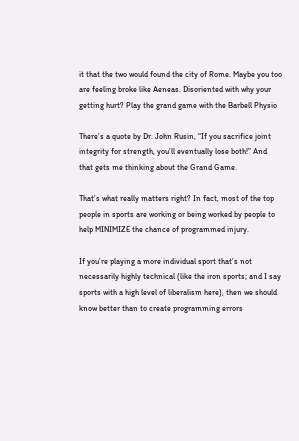it that the two would found the city of Rome. Maybe you too are feeling broke like Aeneas. Disoriented with why your getting hurt? Play the grand game with the Barbell Physio

There’s a quote by Dr. John Rusin, “If you sacrifice joint integrity for strength, you’ll eventually lose both!” And that gets me thinking about the Grand Game.

That’s what really matters right? In fact, most of the top people in sports are working or being worked by people to help MINIMIZE the chance of programmed injury.

If you’re playing a more individual sport that’s not necessarily highly technical (like the iron sports; and I say sports with a high level of liberalism here), then we should know better than to create programming errors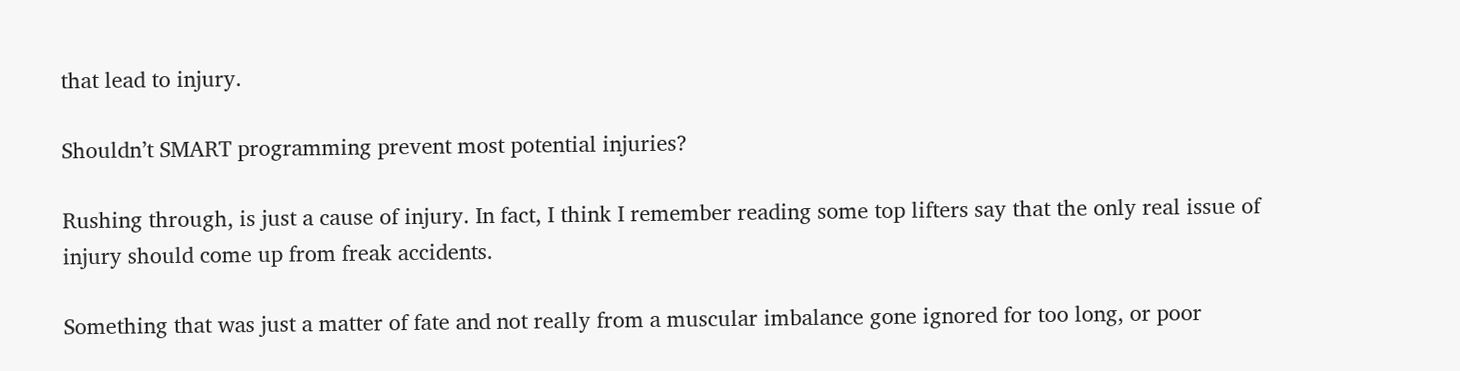that lead to injury.

Shouldn’t SMART programming prevent most potential injuries?

Rushing through, is just a cause of injury. In fact, I think I remember reading some top lifters say that the only real issue of injury should come up from freak accidents.

Something that was just a matter of fate and not really from a muscular imbalance gone ignored for too long, or poor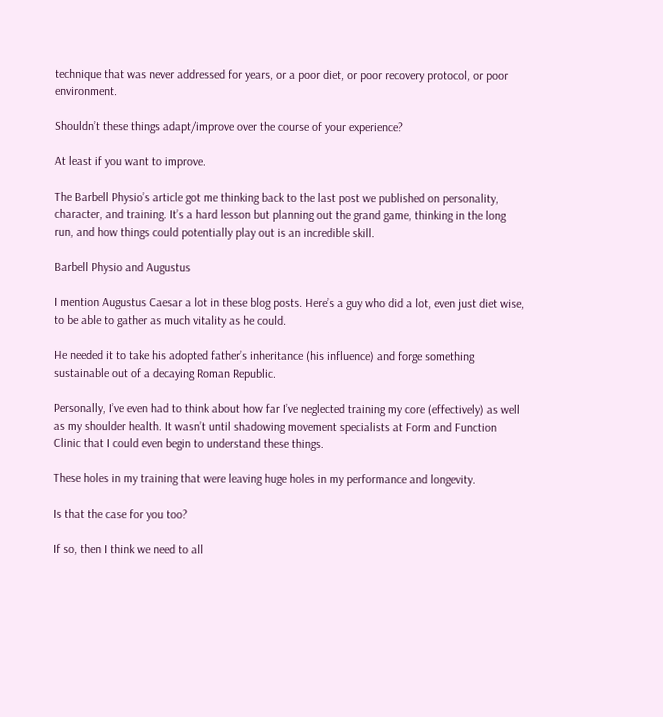technique that was never addressed for years, or a poor diet, or poor recovery protocol, or poor environment.

Shouldn’t these things adapt/improve over the course of your experience?

At least if you want to improve.

The Barbell Physio’s article got me thinking back to the last post we published on personality, character, and training. It’s a hard lesson but planning out the grand game, thinking in the long run, and how things could potentially play out is an incredible skill.

Barbell Physio and Augustus

I mention Augustus Caesar a lot in these blog posts. Here’s a guy who did a lot, even just diet wise, to be able to gather as much vitality as he could.

He needed it to take his adopted father’s inheritance (his influence) and forge something sustainable out of a decaying Roman Republic.

Personally, I’ve even had to think about how far I’ve neglected training my core (effectively) as well as my shoulder health. It wasn’t until shadowing movement specialists at Form and Function Clinic that I could even begin to understand these things.

These holes in my training that were leaving huge holes in my performance and longevity.

Is that the case for you too?

If so, then I think we need to all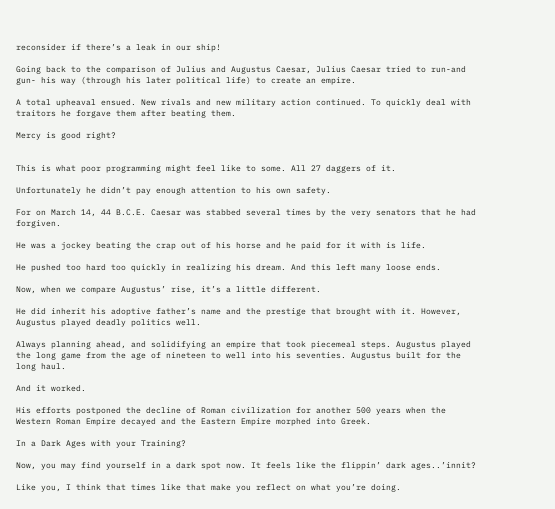reconsider if there’s a leak in our ship!

Going back to the comparison of Julius and Augustus Caesar, Julius Caesar tried to run-and gun- his way (through his later political life) to create an empire.

A total upheaval ensued. New rivals and new military action continued. To quickly deal with traitors he forgave them after beating them.

Mercy is good right?


This is what poor programming might feel like to some. All 27 daggers of it.

Unfortunately he didn’t pay enough attention to his own safety.

For on March 14, 44 B.C.E. Caesar was stabbed several times by the very senators that he had forgiven.

He was a jockey beating the crap out of his horse and he paid for it with is life.

He pushed too hard too quickly in realizing his dream. And this left many loose ends.

Now, when we compare Augustus’ rise, it’s a little different.

He did inherit his adoptive father’s name and the prestige that brought with it. However, Augustus played deadly politics well.

Always planning ahead, and solidifying an empire that took piecemeal steps. Augustus played the long game from the age of nineteen to well into his seventies. Augustus built for the long haul.

And it worked.

His efforts postponed the decline of Roman civilization for another 500 years when the Western Roman Empire decayed and the Eastern Empire morphed into Greek.

In a Dark Ages with your Training?

Now, you may find yourself in a dark spot now. It feels like the flippin’ dark ages..’innit?

Like you, I think that times like that make you reflect on what you’re doing.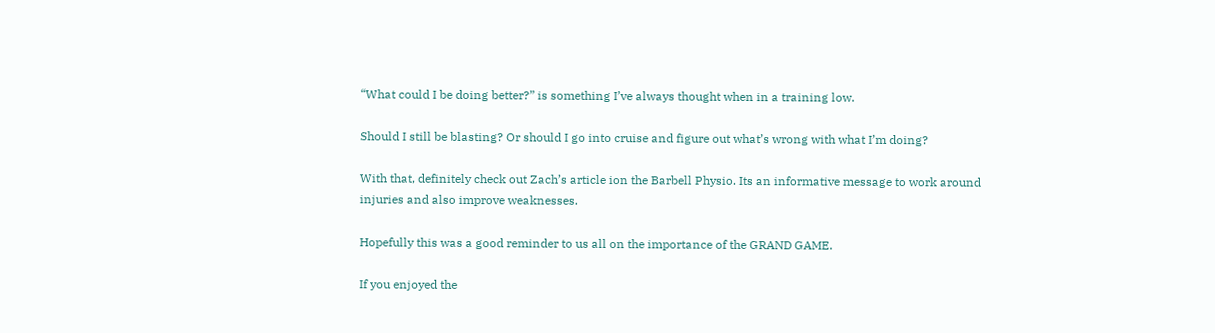“What could I be doing better?” is something I’ve always thought when in a training low.

Should I still be blasting? Or should I go into cruise and figure out what’s wrong with what I’m doing?

With that, definitely check out Zach’s article ion the Barbell Physio. Its an informative message to work around injuries and also improve weaknesses.

Hopefully this was a good reminder to us all on the importance of the GRAND GAME.

If you enjoyed the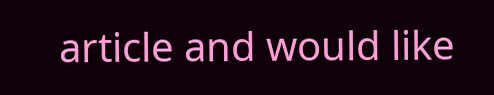article and would like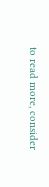to read more, consider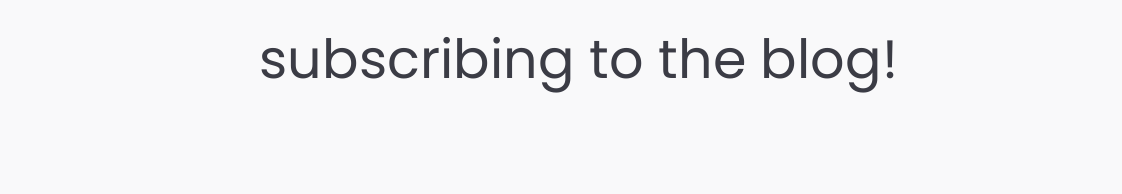subscribing to the blog!